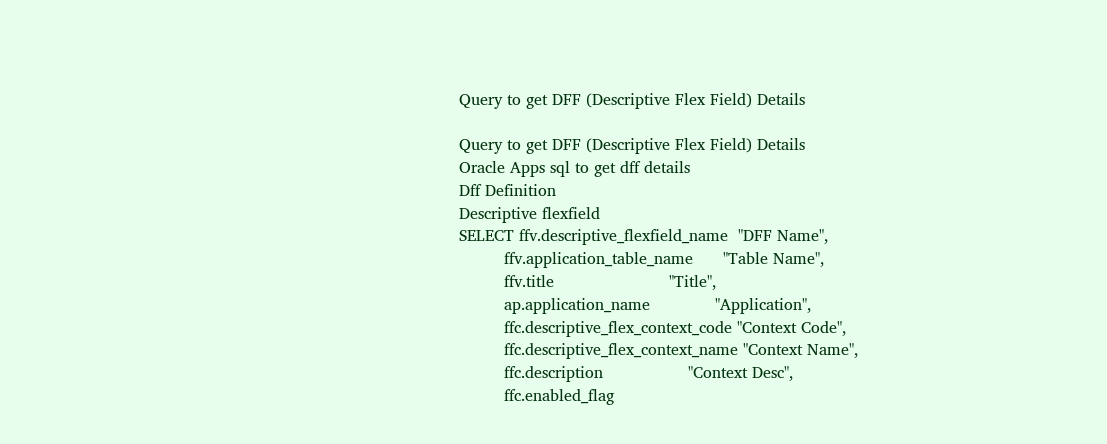Query to get DFF (Descriptive Flex Field) Details

Query to get DFF (Descriptive Flex Field) Details
Oracle Apps sql to get dff details
Dff Definition
Descriptive flexfield
SELECT ffv.descriptive_flexfield_name  "DFF Name",
         ffv.application_table_name      "Table Name",
         ffv.title                       "Title",
         ap.application_name             "Application",
         ffc.descriptive_flex_context_code "Context Code",
         ffc.descriptive_flex_context_name "Context Name",
         ffc.description                 "Context Desc",
         ffc.enabled_flag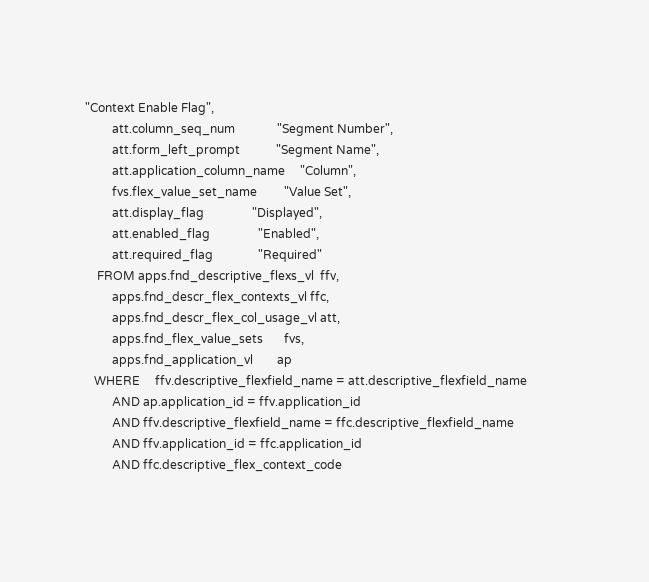"Context Enable Flag",
         att.column_seq_num              "Segment Number",
         att.form_left_prompt            "Segment Name",
         att.application_column_name     "Column",
         fvs.flex_value_set_name         "Value Set",
         att.display_flag                "Displayed",
         att.enabled_flag                "Enabled",
         att.required_flag               "Required"
    FROM apps.fnd_descriptive_flexs_vl  ffv,
         apps.fnd_descr_flex_contexts_vl ffc,
         apps.fnd_descr_flex_col_usage_vl att,
         apps.fnd_flex_value_sets       fvs,
         apps.fnd_application_vl        ap
   WHERE     ffv.descriptive_flexfield_name = att.descriptive_flexfield_name
         AND ap.application_id = ffv.application_id
         AND ffv.descriptive_flexfield_name = ffc.descriptive_flexfield_name
         AND ffv.application_id = ffc.application_id
         AND ffc.descriptive_flex_context_code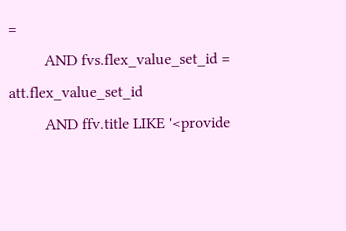=
         AND fvs.flex_value_set_id = att.flex_value_set_id
         AND ffv.title LIKE '<provide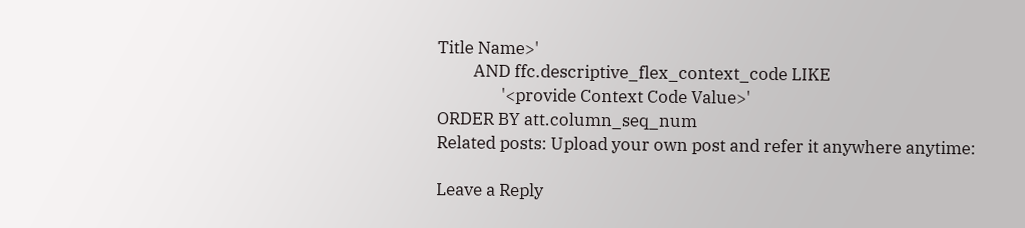Title Name>'
         AND ffc.descriptive_flex_context_code LIKE
                '<provide Context Code Value>'
ORDER BY att.column_seq_num
Related posts: Upload your own post and refer it anywhere anytime:

Leave a Reply